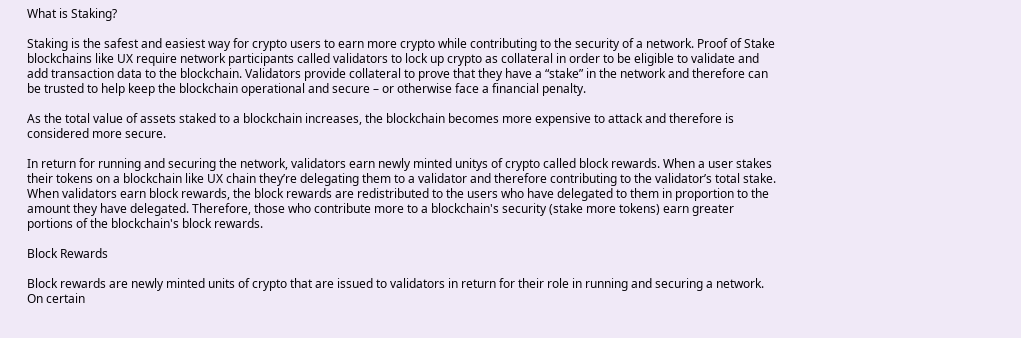What is Staking?

Staking is the safest and easiest way for crypto users to earn more crypto while contributing to the security of a network. Proof of Stake blockchains like UX require network participants called validators to lock up crypto as collateral in order to be eligible to validate and add transaction data to the blockchain. Validators provide collateral to prove that they have a “stake” in the network and therefore can be trusted to help keep the blockchain operational and secure – or otherwise face a financial penalty.

As the total value of assets staked to a blockchain increases, the blockchain becomes more expensive to attack and therefore is considered more secure.

In return for running and securing the network, validators earn newly minted unitys of crypto called block rewards. When a user stakes their tokens on a blockchain like UX chain they’re delegating them to a validator and therefore contributing to the validator’s total stake. When validators earn block rewards, the block rewards are redistributed to the users who have delegated to them in proportion to the amount they have delegated. Therefore, those who contribute more to a blockchain's security (stake more tokens) earn greater portions of the blockchain's block rewards.

Block Rewards

Block rewards are newly minted units of crypto that are issued to validators in return for their role in running and securing a network. On certain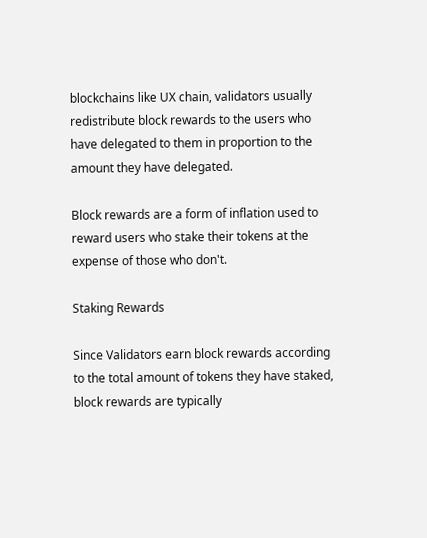blockchains like UX chain, validators usually redistribute block rewards to the users who have delegated to them in proportion to the amount they have delegated.

Block rewards are a form of inflation used to reward users who stake their tokens at the expense of those who don't.

Staking Rewards

Since Validators earn block rewards according to the total amount of tokens they have staked, block rewards are typically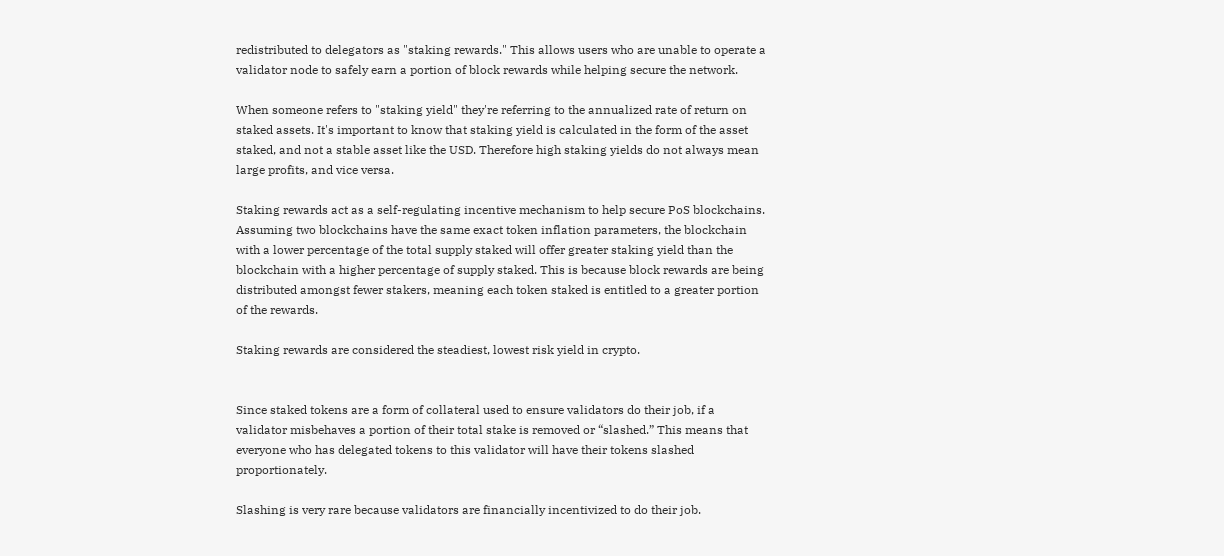redistributed to delegators as "staking rewards." This allows users who are unable to operate a validator node to safely earn a portion of block rewards while helping secure the network.

When someone refers to "staking yield" they're referring to the annualized rate of return on staked assets. It's important to know that staking yield is calculated in the form of the asset staked, and not a stable asset like the USD. Therefore high staking yields do not always mean large profits, and vice versa.

Staking rewards act as a self-regulating incentive mechanism to help secure PoS blockchains. Assuming two blockchains have the same exact token inflation parameters, the blockchain with a lower percentage of the total supply staked will offer greater staking yield than the blockchain with a higher percentage of supply staked. This is because block rewards are being distributed amongst fewer stakers, meaning each token staked is entitled to a greater portion of the rewards.

Staking rewards are considered the steadiest, lowest risk yield in crypto.


Since staked tokens are a form of collateral used to ensure validators do their job, if a validator misbehaves a portion of their total stake is removed or “slashed.” This means that everyone who has delegated tokens to this validator will have their tokens slashed proportionately.

Slashing is very rare because validators are financially incentivized to do their job.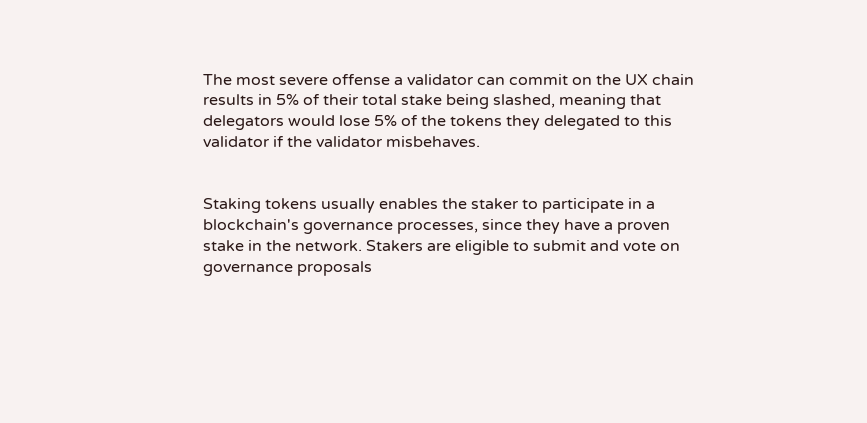The most severe offense a validator can commit on the UX chain results in 5% of their total stake being slashed, meaning that delegators would lose 5% of the tokens they delegated to this validator if the validator misbehaves.


Staking tokens usually enables the staker to participate in a blockchain's governance processes, since they have a proven stake in the network. Stakers are eligible to submit and vote on governance proposals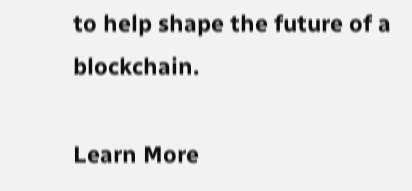to help shape the future of a blockchain.

Learn More